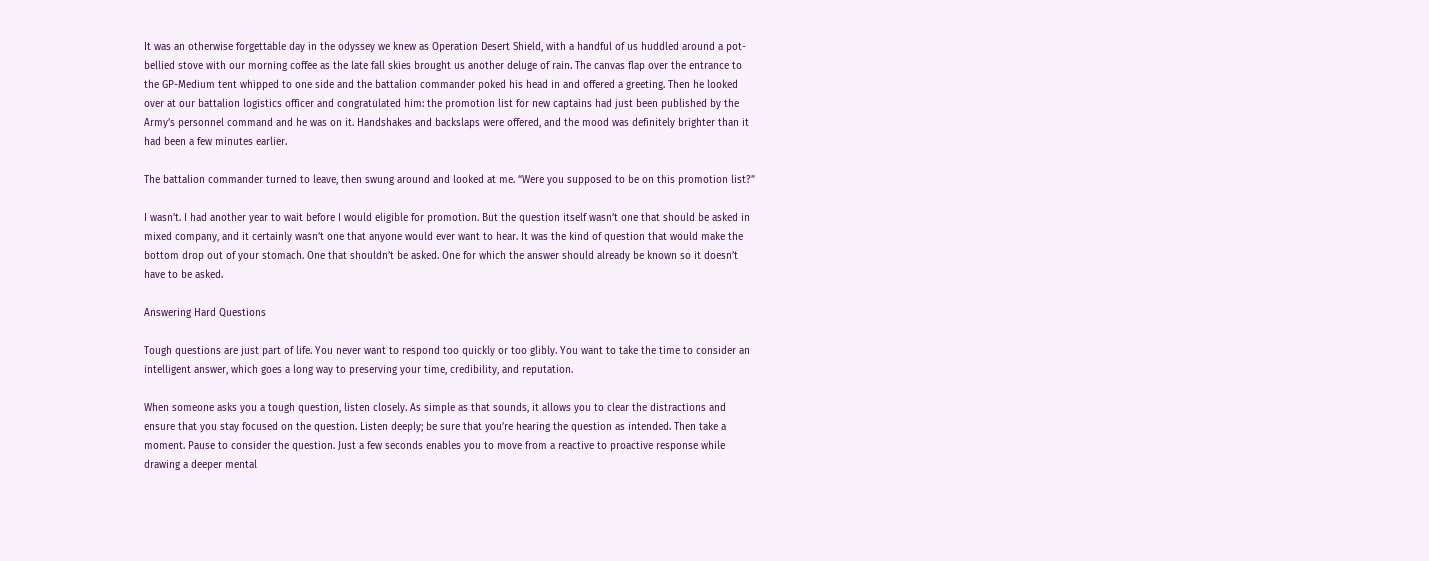It was an otherwise forgettable day in the odyssey we knew as Operation Desert Shield, with a handful of us huddled around a pot-bellied stove with our morning coffee as the late fall skies brought us another deluge of rain. The canvas flap over the entrance to the GP-Medium tent whipped to one side and the battalion commander poked his head in and offered a greeting. Then he looked over at our battalion logistics officer and congratulated him: the promotion list for new captains had just been published by the Army’s personnel command and he was on it. Handshakes and backslaps were offered, and the mood was definitely brighter than it had been a few minutes earlier.

The battalion commander turned to leave, then swung around and looked at me. “Were you supposed to be on this promotion list?”

I wasn’t. I had another year to wait before I would eligible for promotion. But the question itself wasn’t one that should be asked in mixed company, and it certainly wasn’t one that anyone would ever want to hear. It was the kind of question that would make the bottom drop out of your stomach. One that shouldn’t be asked. One for which the answer should already be known so it doesn’t have to be asked.

Answering Hard Questions

Tough questions are just part of life. You never want to respond too quickly or too glibly. You want to take the time to consider an intelligent answer, which goes a long way to preserving your time, credibility, and reputation.

When someone asks you a tough question, listen closely. As simple as that sounds, it allows you to clear the distractions and ensure that you stay focused on the question. Listen deeply; be sure that you’re hearing the question as intended. Then take a moment. Pause to consider the question. Just a few seconds enables you to move from a reactive to proactive response while drawing a deeper mental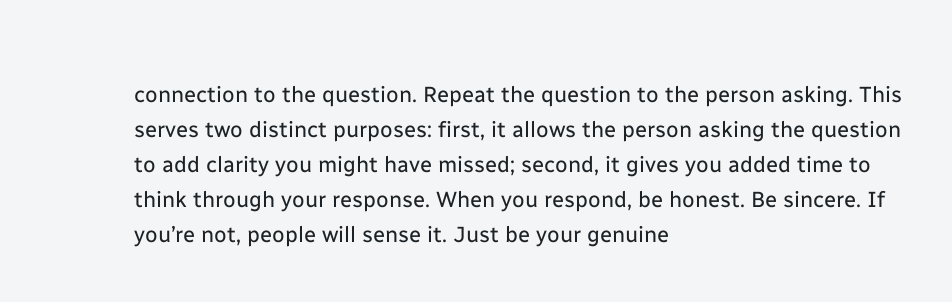connection to the question. Repeat the question to the person asking. This serves two distinct purposes: first, it allows the person asking the question to add clarity you might have missed; second, it gives you added time to think through your response. When you respond, be honest. Be sincere. If you’re not, people will sense it. Just be your genuine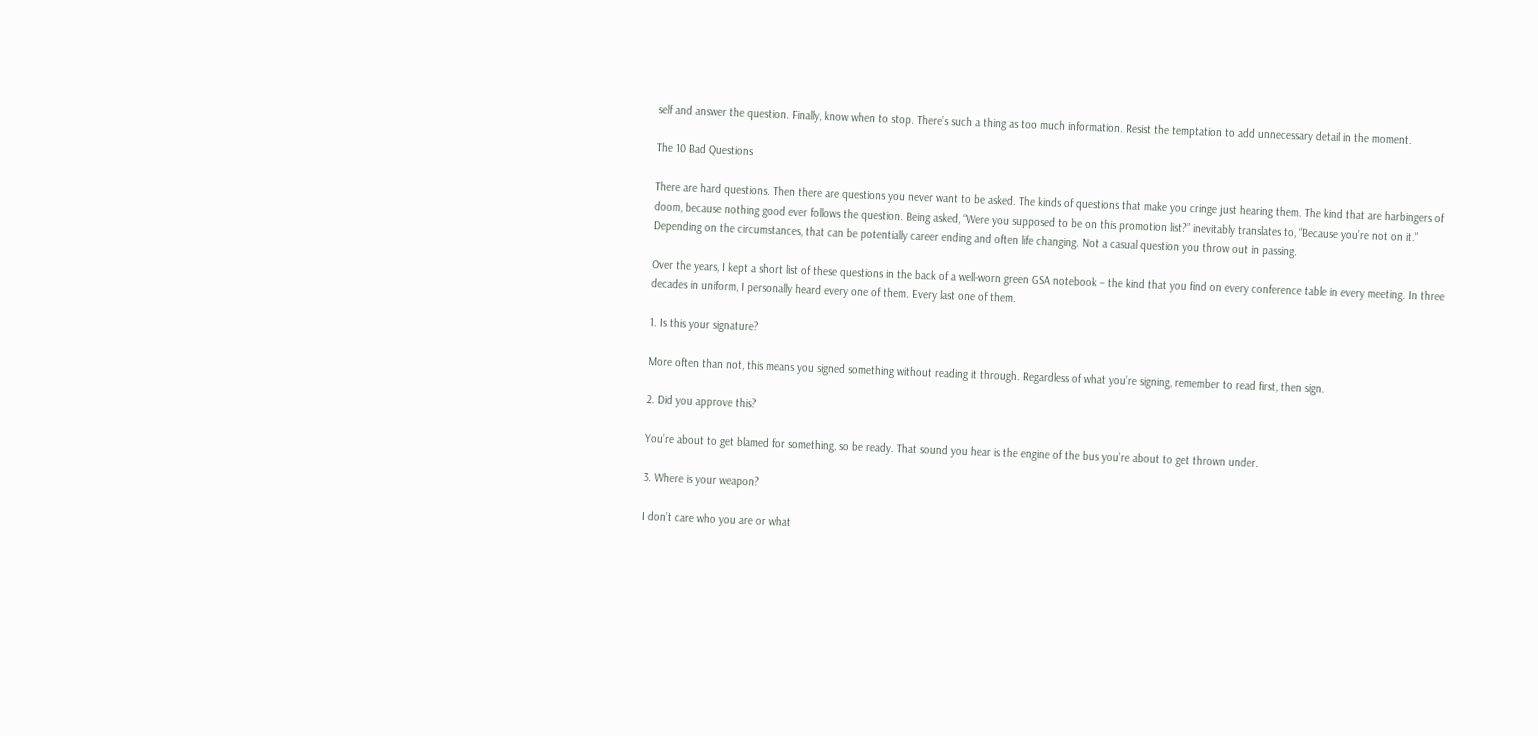self and answer the question. Finally, know when to stop. There’s such a thing as too much information. Resist the temptation to add unnecessary detail in the moment.

The 10 Bad Questions

There are hard questions. Then there are questions you never want to be asked. The kinds of questions that make you cringe just hearing them. The kind that are harbingers of doom, because nothing good ever follows the question. Being asked, “Were you supposed to be on this promotion list?” inevitably translates to, “Because you’re not on it.” Depending on the circumstances, that can be potentially career ending and often life changing. Not a casual question you throw out in passing.

Over the years, I kept a short list of these questions in the back of a well-worn green GSA notebook – the kind that you find on every conference table in every meeting. In three decades in uniform, I personally heard every one of them. Every last one of them.

1. Is this your signature?

More often than not, this means you signed something without reading it through. Regardless of what you’re signing, remember to read first, then sign.

2. Did you approve this?

You’re about to get blamed for something, so be ready. That sound you hear is the engine of the bus you’re about to get thrown under.

3. Where is your weapon?

I don’t care who you are or what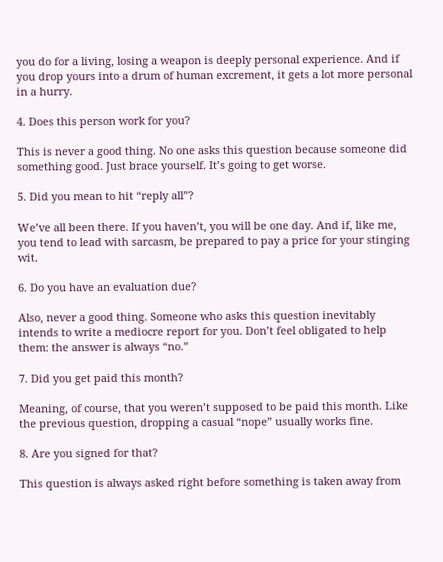you do for a living, losing a weapon is deeply personal experience. And if you drop yours into a drum of human excrement, it gets a lot more personal in a hurry.

4. Does this person work for you?

This is never a good thing. No one asks this question because someone did something good. Just brace yourself. It’s going to get worse.

5. Did you mean to hit “reply all”?

We’ve all been there. If you haven’t, you will be one day. And if, like me, you tend to lead with sarcasm, be prepared to pay a price for your stinging wit.

6. Do you have an evaluation due?

Also, never a good thing. Someone who asks this question inevitably intends to write a mediocre report for you. Don’t feel obligated to help them: the answer is always “no.”

7. Did you get paid this month?

Meaning, of course, that you weren’t supposed to be paid this month. Like the previous question, dropping a casual “nope” usually works fine.

8. Are you signed for that?

This question is always asked right before something is taken away from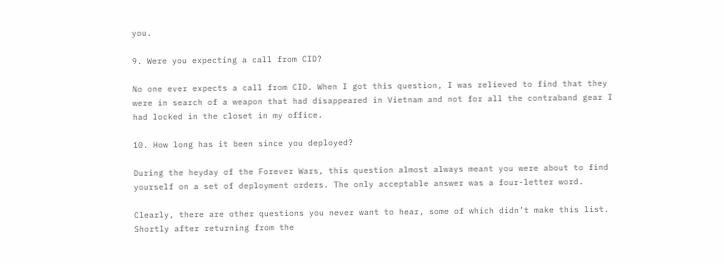you.

9. Were you expecting a call from CID?

No one ever expects a call from CID. When I got this question, I was relieved to find that they were in search of a weapon that had disappeared in Vietnam and not for all the contraband gear I had locked in the closet in my office.

10. How long has it been since you deployed?

During the heyday of the Forever Wars, this question almost always meant you were about to find yourself on a set of deployment orders. The only acceptable answer was a four-letter word.

Clearly, there are other questions you never want to hear, some of which didn’t make this list. Shortly after returning from the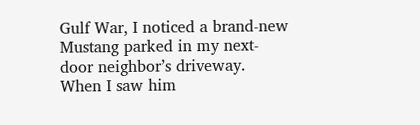Gulf War, I noticed a brand-new Mustang parked in my next-door neighbor’s driveway. When I saw him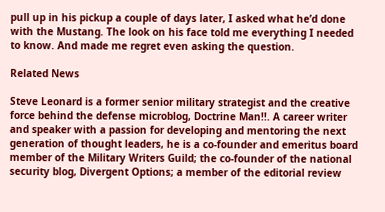pull up in his pickup a couple of days later, I asked what he’d done with the Mustang. The look on his face told me everything I needed to know. And made me regret even asking the question.

Related News

Steve Leonard is a former senior military strategist and the creative force behind the defense microblog, Doctrine Man!!. A career writer and speaker with a passion for developing and mentoring the next generation of thought leaders, he is a co-founder and emeritus board member of the Military Writers Guild; the co-founder of the national security blog, Divergent Options; a member of the editorial review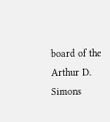board of the Arthur D. Simons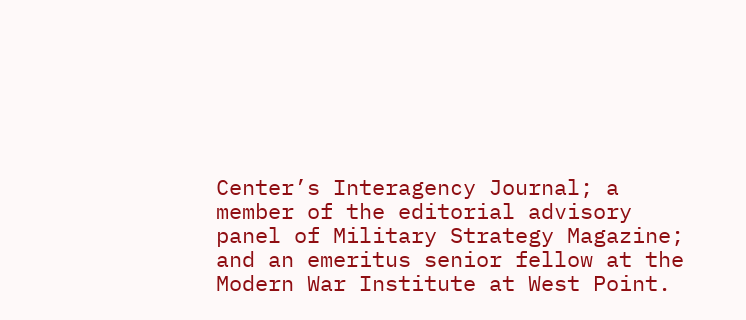Center’s Interagency Journal; a member of the editorial advisory panel of Military Strategy Magazine; and an emeritus senior fellow at the Modern War Institute at West Point.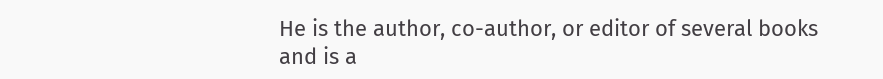He is the author, co-author, or editor of several books and is a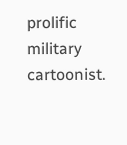prolific military cartoonist.